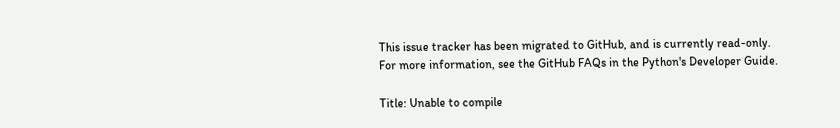This issue tracker has been migrated to GitHub, and is currently read-only.
For more information, see the GitHub FAQs in the Python's Developer Guide.

Title: Unable to compile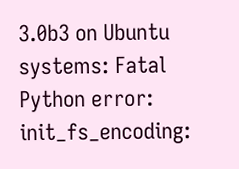3.0b3 on Ubuntu systems: Fatal Python error: init_fs_encoding: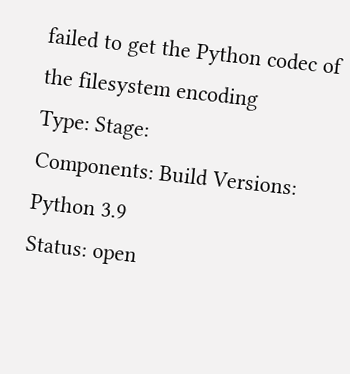failed to get the Python codec of the filesystem encoding
Type: Stage:
Components: Build Versions: Python 3.9
Status: open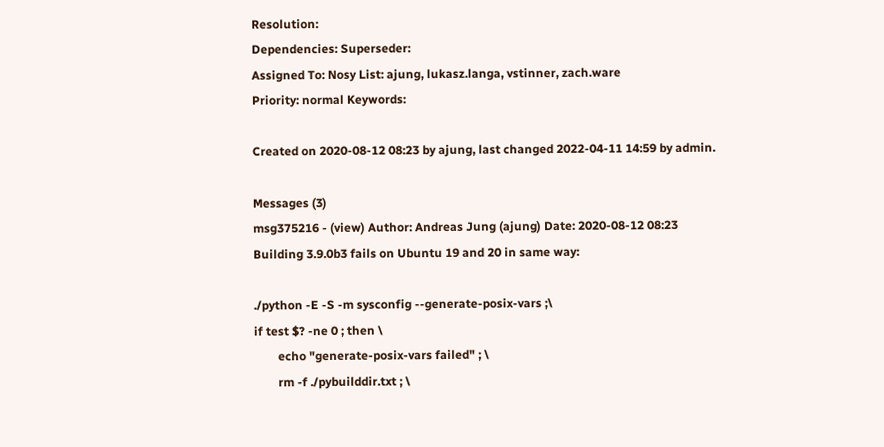Resolution:
Dependencies: Superseder:
Assigned To: Nosy List: ajung, lukasz.langa, vstinner, zach.ware
Priority: normal Keywords:

Created on 2020-08-12 08:23 by ajung, last changed 2022-04-11 14:59 by admin.

Messages (3)
msg375216 - (view) Author: Andreas Jung (ajung) Date: 2020-08-12 08:23
Building 3.9.0b3 fails on Ubuntu 19 and 20 in same way:

./python -E -S -m sysconfig --generate-posix-vars ;\
if test $? -ne 0 ; then \
        echo "generate-posix-vars failed" ; \
        rm -f ./pybuilddir.txt ; \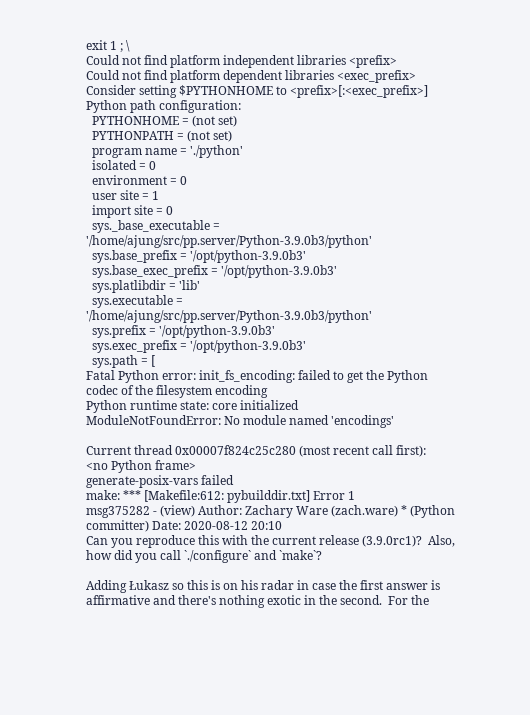exit 1 ; \
Could not find platform independent libraries <prefix>
Could not find platform dependent libraries <exec_prefix>
Consider setting $PYTHONHOME to <prefix>[:<exec_prefix>]
Python path configuration:
  PYTHONHOME = (not set)
  PYTHONPATH = (not set)
  program name = './python'
  isolated = 0
  environment = 0
  user site = 1
  import site = 0
  sys._base_executable = '/home/ajung/src/pp.server/Python-3.9.0b3/python'
  sys.base_prefix = '/opt/python-3.9.0b3'
  sys.base_exec_prefix = '/opt/python-3.9.0b3'
  sys.platlibdir = 'lib'
  sys.executable = '/home/ajung/src/pp.server/Python-3.9.0b3/python'
  sys.prefix = '/opt/python-3.9.0b3'
  sys.exec_prefix = '/opt/python-3.9.0b3'
  sys.path = [
Fatal Python error: init_fs_encoding: failed to get the Python codec of the filesystem encoding
Python runtime state: core initialized
ModuleNotFoundError: No module named 'encodings'

Current thread 0x00007f824c25c280 (most recent call first):
<no Python frame>
generate-posix-vars failed
make: *** [Makefile:612: pybuilddir.txt] Error 1
msg375282 - (view) Author: Zachary Ware (zach.ware) * (Python committer) Date: 2020-08-12 20:10
Can you reproduce this with the current release (3.9.0rc1)?  Also, how did you call `./configure` and `make`?

Adding Łukasz so this is on his radar in case the first answer is affirmative and there's nothing exotic in the second.  For the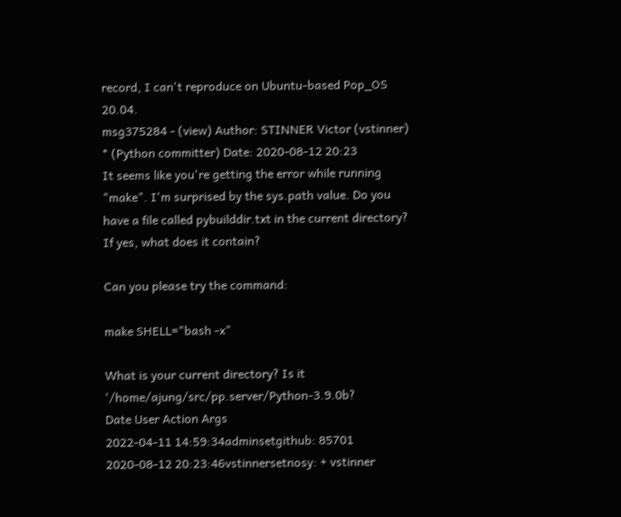record, I can't reproduce on Ubuntu-based Pop_OS 20.04.
msg375284 - (view) Author: STINNER Victor (vstinner) * (Python committer) Date: 2020-08-12 20:23
It seems like you're getting the error while running "make". I'm surprised by the sys.path value. Do you have a file called pybuilddir.txt in the current directory? If yes, what does it contain?

Can you please try the command:

make SHELL="bash -x"

What is your current directory? Is it '/home/ajung/src/pp.server/Python-3.9.0b?
Date User Action Args
2022-04-11 14:59:34adminsetgithub: 85701
2020-08-12 20:23:46vstinnersetnosy: + vstinner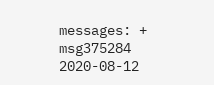messages: + msg375284
2020-08-12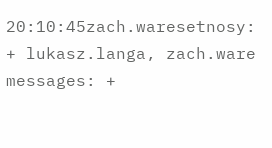20:10:45zach.waresetnosy: + lukasz.langa, zach.ware
messages: +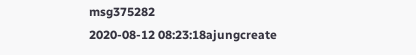msg375282
2020-08-12 08:23:18ajungcreate